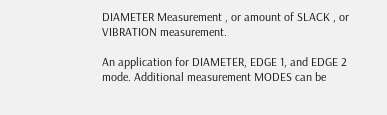DIAMETER Measurement , or amount of SLACK , or VIBRATION measurement.

An application for DIAMETER, EDGE 1, and EDGE 2 mode. Additional measurement MODES can be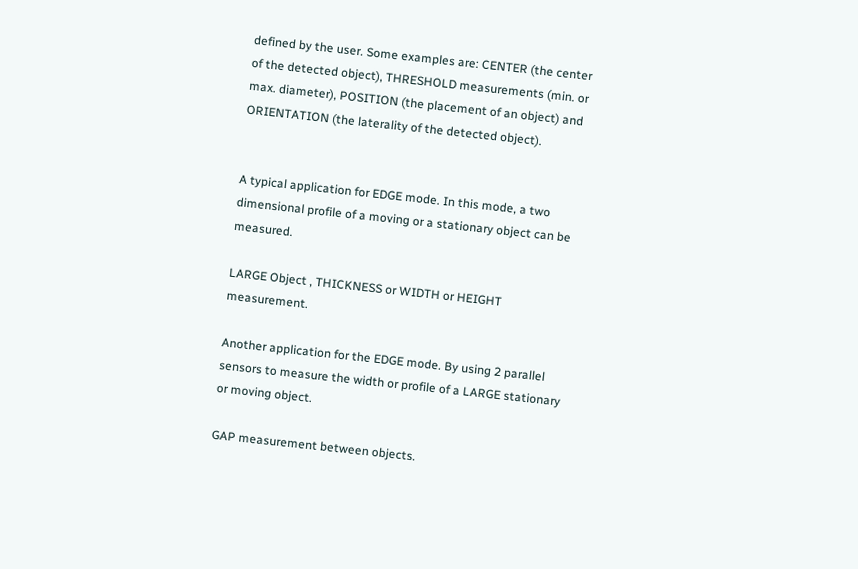defined by the user. Some examples are: CENTER (the center of the detected object), THRESHOLD measurements (min. or max. diameter), POSITION (the placement of an object) and ORIENTATION (the laterality of the detected object).


A typical application for EDGE mode. In this mode, a two dimensional profile of a moving or a stationary object can be measured.

LARGE Object , THICKNESS or WIDTH or HEIGHT measurement.

Another application for the EDGE mode. By using 2 parallel sensors to measure the width or profile of a LARGE stationary or moving object.

GAP measurement between objects.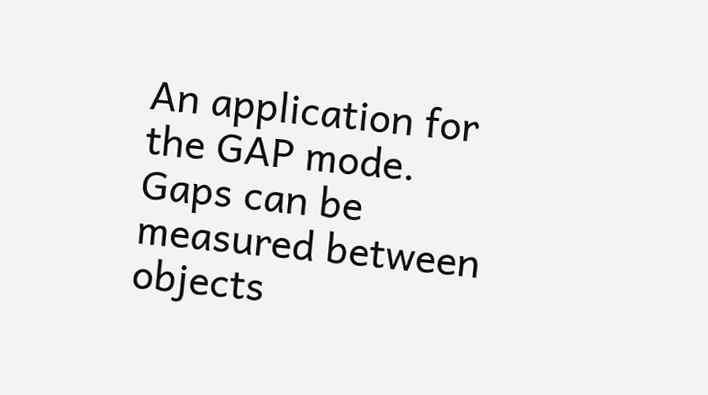An application for the GAP mode. Gaps can be measured between objects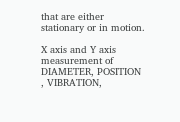that are either stationary or in motion.

X axis and Y axis measurement of DIAMETER, POSITION , VIBRATION,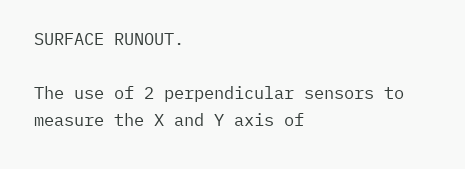SURFACE RUNOUT.

The use of 2 perpendicular sensors to measure the X and Y axis of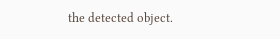the detected object.